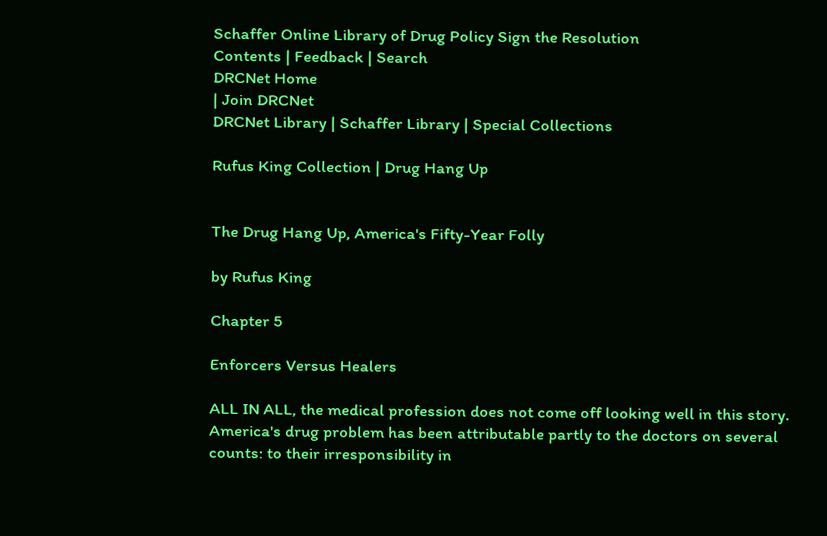Schaffer Online Library of Drug Policy Sign the Resolution
Contents | Feedback | Search
DRCNet Home
| Join DRCNet
DRCNet Library | Schaffer Library | Special Collections

Rufus King Collection | Drug Hang Up


The Drug Hang Up, America's Fifty-Year Folly

by Rufus King

Chapter 5

Enforcers Versus Healers

ALL IN ALL, the medical profession does not come off looking well in this story. America's drug problem has been attributable partly to the doctors on several counts: to their irresponsibility in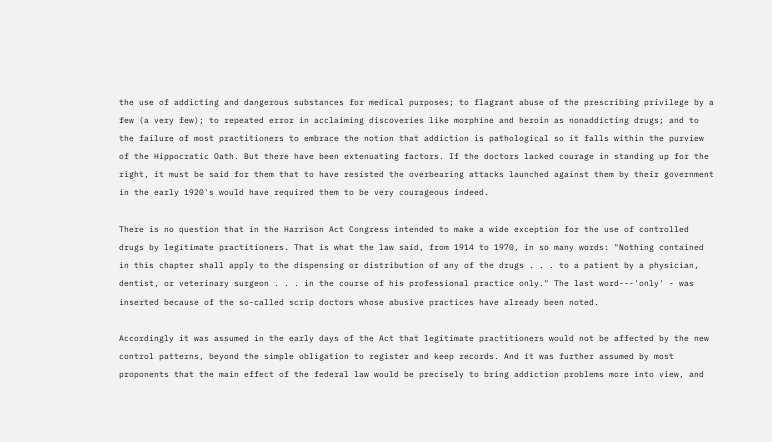the use of addicting and dangerous substances for medical purposes; to flagrant abuse of the prescribing privilege by a few (a very few); to repeated error in acclaiming discoveries like morphine and heroin as nonaddicting drugs; and to the failure of most practitioners to embrace the notion that addiction is pathological so it falls within the purview of the Hippocratic Oath. But there have been extenuating factors. If the doctors lacked courage in standing up for the right, it must be said for them that to have resisted the overbearing attacks launched against them by their government in the early 1920's would have required them to be very courageous indeed.

There is no question that in the Harrison Act Congress intended to make a wide exception for the use of controlled drugs by legitimate practitioners. That is what the law said, from 1914 to 1970, in so many words: "Nothing contained in this chapter shall apply to the dispensing or distribution of any of the drugs . . . to a patient by a physician, dentist, or veterinary surgeon . . . in the course of his professional practice only." The last word---'only' - was inserted because of the so-called scrip doctors whose abusive practices have already been noted.

Accordingly it was assumed in the early days of the Act that legitimate practitioners would not be affected by the new control patterns, beyond the simple obligation to register and keep records. And it was further assumed by most proponents that the main effect of the federal law would be precisely to bring addiction problems more into view, and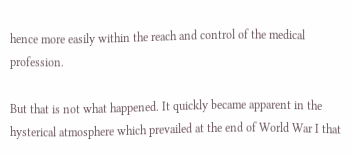hence more easily within the reach and control of the medical profession.

But that is not what happened. It quickly became apparent in the hysterical atmosphere which prevailed at the end of World War I that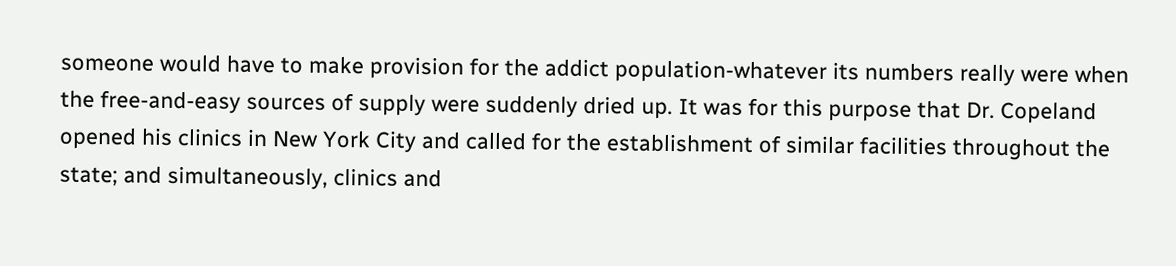someone would have to make provision for the addict population-whatever its numbers really were when the free-and-easy sources of supply were suddenly dried up. It was for this purpose that Dr. Copeland opened his clinics in New York City and called for the establishment of similar facilities throughout the state; and simultaneously, clinics and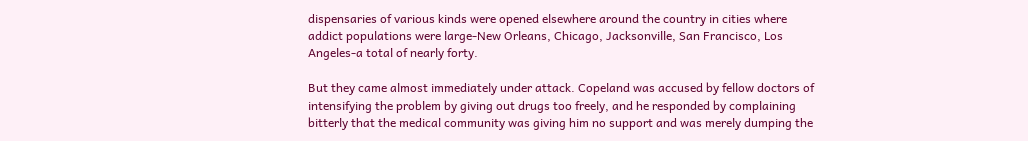dispensaries of various kinds were opened elsewhere around the country in cities where addict populations were large-New Orleans, Chicago, Jacksonville, San Francisco, Los Angeles-a total of nearly forty.

But they came almost immediately under attack. Copeland was accused by fellow doctors of intensifying the problem by giving out drugs too freely, and he responded by complaining bitterly that the medical community was giving him no support and was merely dumping the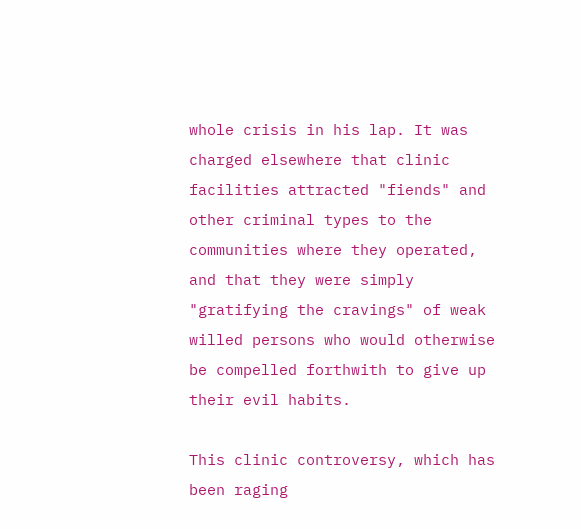whole crisis in his lap. It was charged elsewhere that clinic facilities attracted "fiends" and other criminal types to the communities where they operated, and that they were simply "gratifying the cravings" of weak willed persons who would otherwise be compelled forthwith to give up their evil habits.

This clinic controversy, which has been raging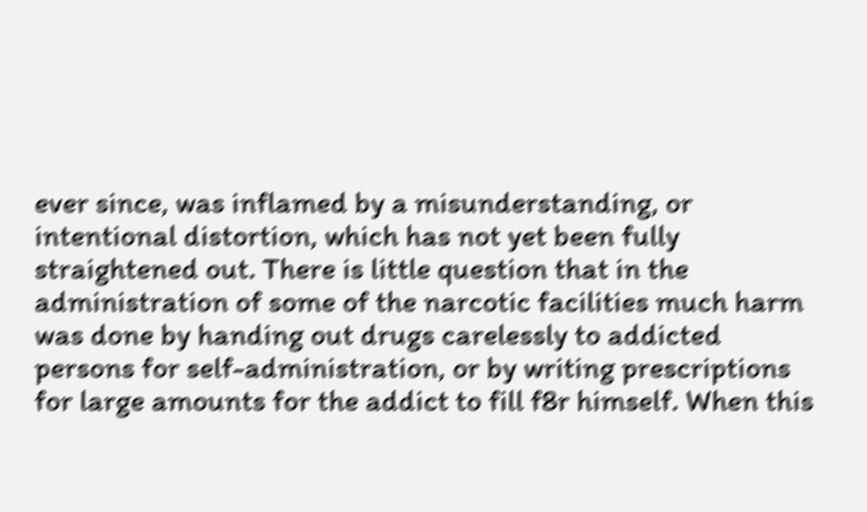ever since, was inflamed by a misunderstanding, or intentional distortion, which has not yet been fully straightened out. There is little question that in the administration of some of the narcotic facilities much harm was done by handing out drugs carelessly to addicted persons for self-administration, or by writing prescriptions for large amounts for the addict to fill f8r himself. When this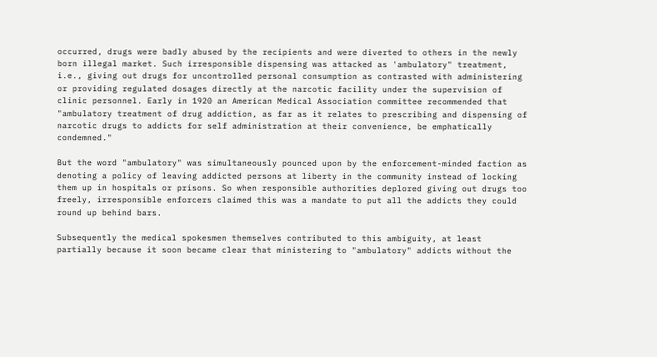occurred, drugs were badly abused by the recipients and were diverted to others in the newly born illegal market. Such irresponsible dispensing was attacked as 'ambulatory" treatment, i.e., giving out drugs for uncontrolled personal consumption as contrasted with administering or providing regulated dosages directly at the narcotic facility under the supervision of clinic personnel. Early in 1920 an American Medical Association committee recommended that "ambulatory treatment of drug addiction, as far as it relates to prescribing and dispensing of narcotic drugs to addicts for self administration at their convenience, be emphatically condemned."

But the word "ambulatory" was simultaneously pounced upon by the enforcement-minded faction as denoting a policy of leaving addicted persons at liberty in the community instead of locking them up in hospitals or prisons. So when responsible authorities deplored giving out drugs too freely, irresponsible enforcers claimed this was a mandate to put all the addicts they could round up behind bars.

Subsequently the medical spokesmen themselves contributed to this ambiguity, at least partially because it soon became clear that ministering to "ambulatory" addicts without the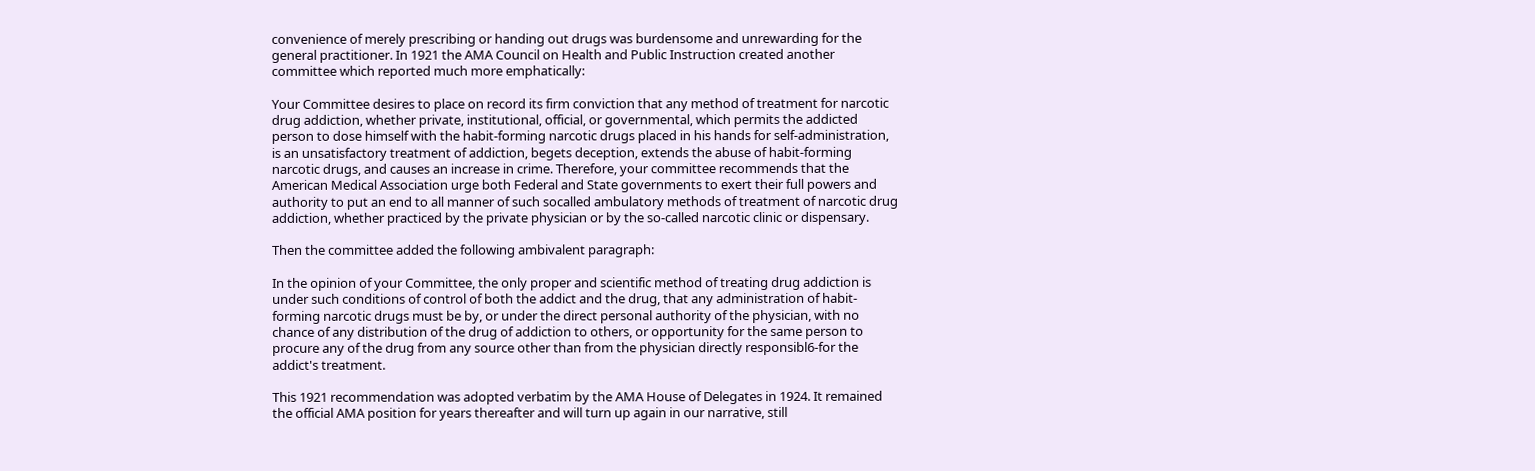convenience of merely prescribing or handing out drugs was burdensome and unrewarding for the general practitioner. In 1921 the AMA Council on Health and Public Instruction created another committee which reported much more emphatically:

Your Committee desires to place on record its firm conviction that any method of treatment for narcotic drug addiction, whether private, institutional, official, or governmental, which permits the addicted person to dose himself with the habit-forming narcotic drugs placed in his hands for self-administration, is an unsatisfactory treatment of addiction, begets deception, extends the abuse of habit-forming narcotic drugs, and causes an increase in crime. Therefore, your committee recommends that the American Medical Association urge both Federal and State governments to exert their full powers and authority to put an end to all manner of such socalled ambulatory methods of treatment of narcotic drug addiction, whether practiced by the private physician or by the so-called narcotic clinic or dispensary.

Then the committee added the following ambivalent paragraph:

In the opinion of your Committee, the only proper and scientific method of treating drug addiction is under such conditions of control of both the addict and the drug, that any administration of habit-forming narcotic drugs must be by, or under the direct personal authority of the physician, with no chance of any distribution of the drug of addiction to others, or opportunity for the same person to procure any of the drug from any source other than from the physician directly responsibl6-for the addict's treatment.

This 1921 recommendation was adopted verbatim by the AMA House of Delegates in 1924. It remained the official AMA position for years thereafter and will turn up again in our narrative, still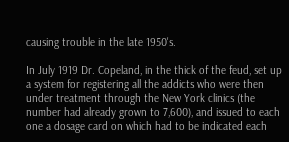causing trouble in the late 1950's.

In July 1919 Dr. Copeland, in the thick of the feud, set up a system for registering all the addicts who were then under treatment through the New York clinics (the number had already grown to 7,600), and issued to each one a dosage card on which had to be indicated each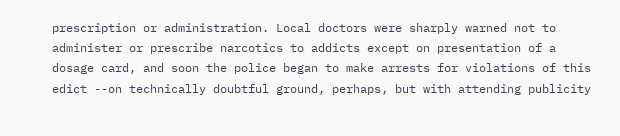prescription or administration. Local doctors were sharply warned not to administer or prescribe narcotics to addicts except on presentation of a dosage card, and soon the police began to make arrests for violations of this edict --on technically doubtful ground, perhaps, but with attending publicity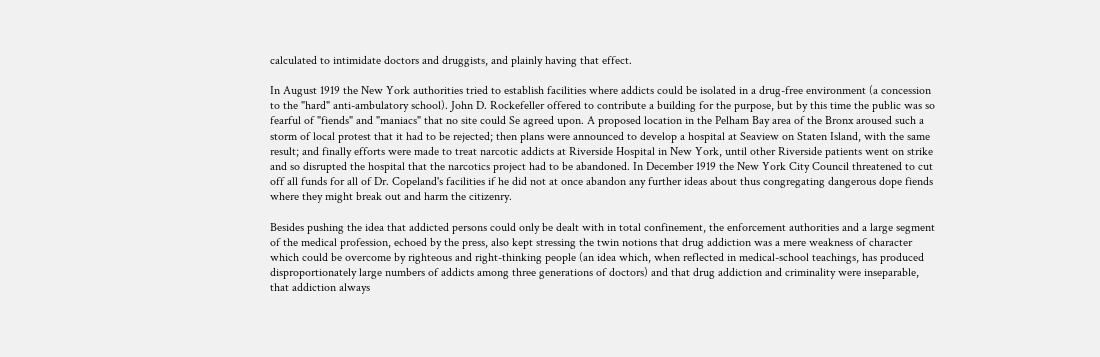calculated to intimidate doctors and druggists, and plainly having that effect.

In August 1919 the New York authorities tried to establish facilities where addicts could be isolated in a drug-free environment (a concession to the "hard" anti-ambulatory school). John D. Rockefeller offered to contribute a building for the purpose, but by this time the public was so fearful of "fiends" and "maniacs" that no site could Se agreed upon. A proposed location in the Pelham Bay area of the Bronx aroused such a storm of local protest that it had to be rejected; then plans were announced to develop a hospital at Seaview on Staten Island, with the same result; and finally efforts were made to treat narcotic addicts at Riverside Hospital in New York, until other Riverside patients went on strike and so disrupted the hospital that the narcotics project had to be abandoned. In December 1919 the New York City Council threatened to cut off all funds for all of Dr. Copeland's facilities if he did not at once abandon any further ideas about thus congregating dangerous dope fiends where they might break out and harm the citizenry.

Besides pushing the idea that addicted persons could only be dealt with in total confinement, the enforcement authorities and a large segment of the medical profession, echoed by the press, also kept stressing the twin notions that drug addiction was a mere weakness of character which could be overcome by righteous and right-thinking people (an idea which, when reflected in medical-school teachings, has produced disproportionately large numbers of addicts among three generations of doctors) and that drug addiction and criminality were inseparable, that addiction always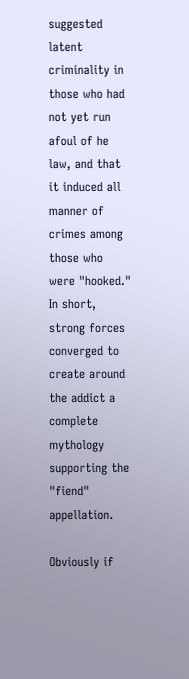suggested latent criminality in those who had not yet run afoul of he law, and that it induced all manner of crimes among those who were "hooked." In short, strong forces converged to create around the addict a complete mythology supporting the "fiend" appellation.

Obviously if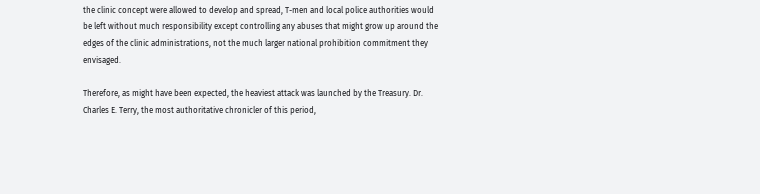the clinic concept were allowed to develop and spread, T-men and local police authorities would be left without much responsibility except controlling any abuses that might grow up around the edges of the clinic administrations, not the much larger national prohibition commitment they envisaged.

Therefore, as might have been expected, the heaviest attack was launched by the Treasury. Dr. Charles E. Terry, the most authoritative chronicler of this period,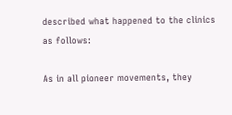described what happened to the clinics as follows:

As in all pioneer movements, they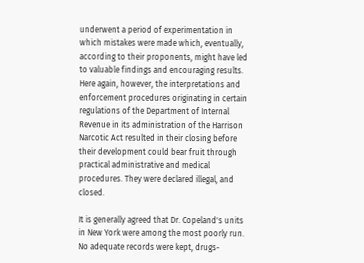underwent a period of experimentation in which mistakes were made which, eventually, according to their proponents, might have led to valuable findings and encouraging results. Here again, however, the interpretations and enforcement procedures originating in certain regulations of the Department of Internal Revenue in its administration of the Harrison Narcotic Act resulted in their closing before their development could bear fruit through practical administrative and medical procedures. They were declared illegal, and closed.

It is generally agreed that Dr. Copeland's units in New York were among the most poorly run. No adequate records were kept, drugs-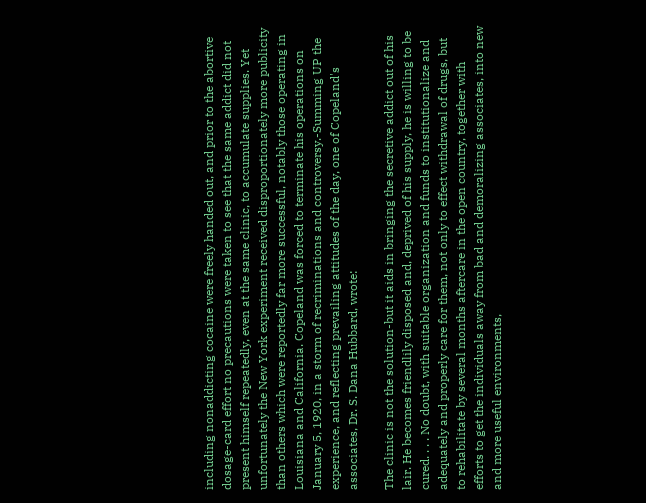including nonaddicting cocaine were freely handed out, and prior to the abortive dosage-card effort no precautions were taken to see that the same addict did not present himself repeatedly, even at the same clinic, to accumulate supplies. Yet unfortunately the New York experiment received disproportionately more publicity than others which were reportedly far more successful, notably those operating in Louisiana and California. Copeland was forced to terminate his operations on January 5, 1920, in a storm of recriminations and controversy.-Summing UP the experience, and reflecting prevailing attitudes of the day, one of Copeland's associates, Dr. S. Dana Hubbard, wrote:

The clinic is not the solution-but it aids in bringing the secretive addict out of his lair. He becomes friendlily disposed and, deprived of his supply, he is willing to be cured. . . . No doubt, with suitable organization and funds to institutionalize and adequately and properly care for them, not only to effect withdrawal of drugs, but to rehabilitate by several months aftercare in the open country, together with efforts to get the individuals away from bad and demoralizing associates, into new and more useful environments,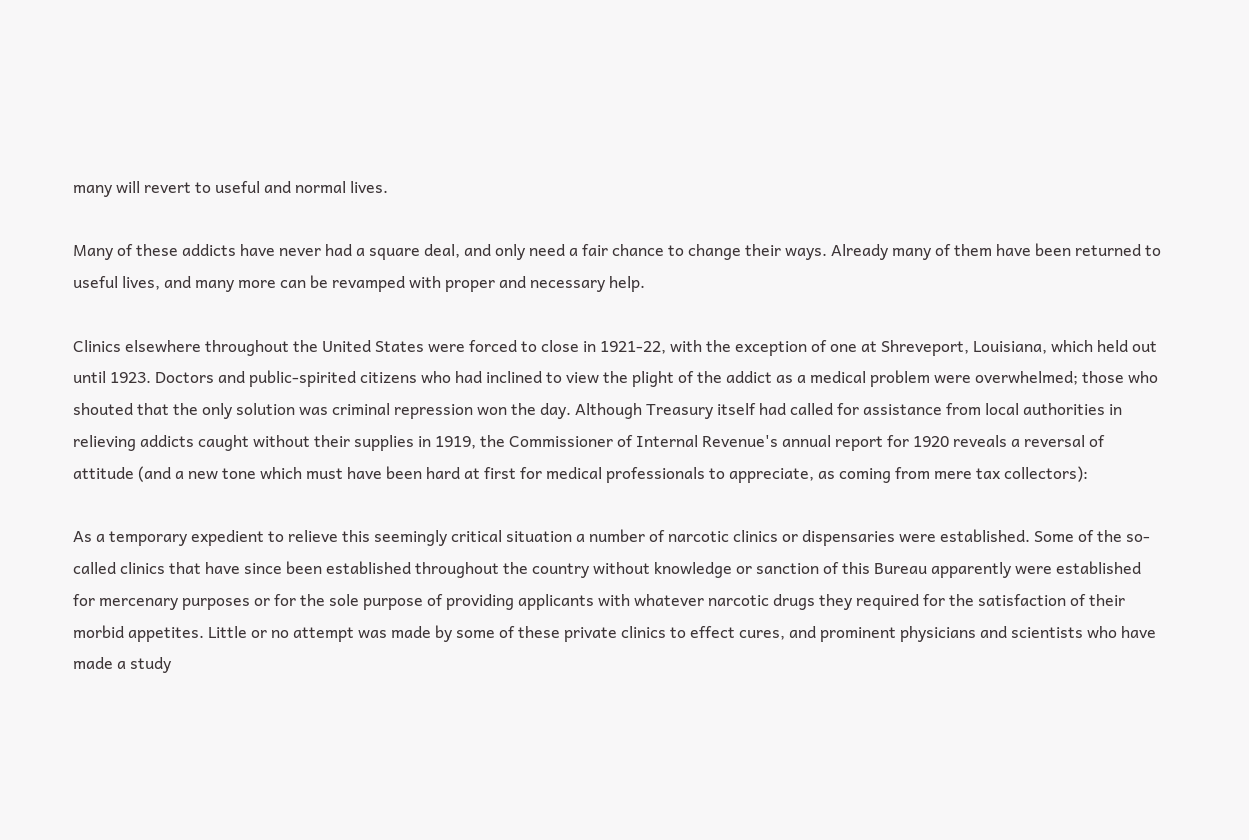many will revert to useful and normal lives.

Many of these addicts have never had a square deal, and only need a fair chance to change their ways. Already many of them have been returned to useful lives, and many more can be revamped with proper and necessary help.

Clinics elsewhere throughout the United States were forced to close in 1921-22, with the exception of one at Shreveport, Louisiana, which held out until 1923. Doctors and public-spirited citizens who had inclined to view the plight of the addict as a medical problem were overwhelmed; those who shouted that the only solution was criminal repression won the day. Although Treasury itself had called for assistance from local authorities in relieving addicts caught without their supplies in 1919, the Commissioner of Internal Revenue's annual report for 1920 reveals a reversal of attitude (and a new tone which must have been hard at first for medical professionals to appreciate, as coming from mere tax collectors):

As a temporary expedient to relieve this seemingly critical situation a number of narcotic clinics or dispensaries were established. Some of the so-called clinics that have since been established throughout the country without knowledge or sanction of this Bureau apparently were established for mercenary purposes or for the sole purpose of providing applicants with whatever narcotic drugs they required for the satisfaction of their morbid appetites. Little or no attempt was made by some of these private clinics to effect cures, and prominent physicians and scientists who have made a study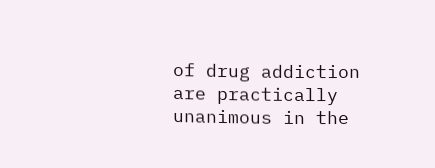of drug addiction are practically unanimous in the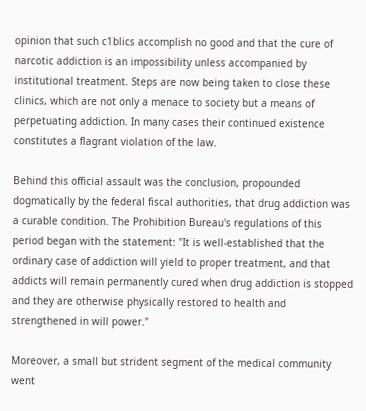opinion that such c1blics accomplish no good and that the cure of narcotic addiction is an impossibility unless accompanied by institutional treatment. Steps are now being taken to close these clinics, which are not only a menace to society but a means of perpetuating addiction. In many cases their continued existence constitutes a flagrant violation of the law.

Behind this official assault was the conclusion, propounded dogmatically by the federal fiscal authorities, that drug addiction was a curable condition. The Prohibition Bureau's regulations of this period began with the statement: "It is well-established that the ordinary case of addiction will yield to proper treatment, and that addicts will remain permanently cured when drug addiction is stopped and they are otherwise physically restored to health and strengthened in will power."

Moreover, a small but strident segment of the medical community went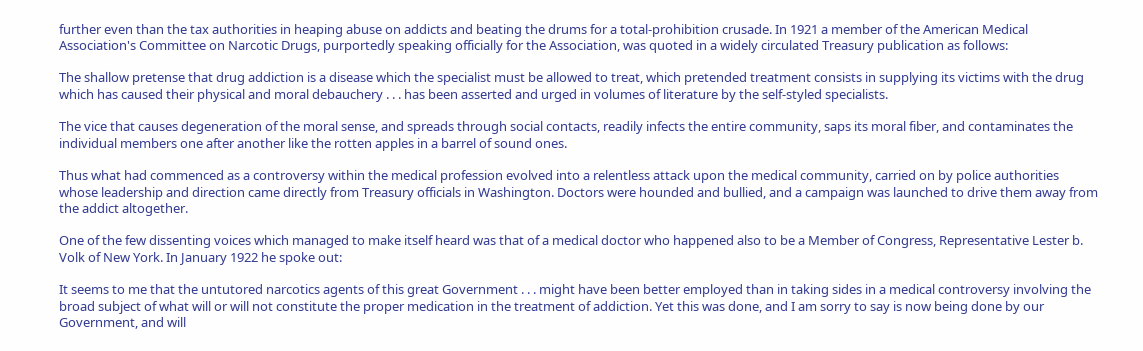further even than the tax authorities in heaping abuse on addicts and beating the drums for a total-prohibition crusade. In 1921 a member of the American Medical Association's Committee on Narcotic Drugs, purportedly speaking officially for the Association, was quoted in a widely circulated Treasury publication as follows:

The shallow pretense that drug addiction is a disease which the specialist must be allowed to treat, which pretended treatment consists in supplying its victims with the drug which has caused their physical and moral debauchery . . . has been asserted and urged in volumes of literature by the self-styled specialists.

The vice that causes degeneration of the moral sense, and spreads through social contacts, readily infects the entire community, saps its moral fiber, and contaminates the individual members one after another like the rotten apples in a barrel of sound ones.

Thus what had commenced as a controversy within the medical profession evolved into a relentless attack upon the medical community, carried on by police authorities whose leadership and direction came directly from Treasury officials in Washington. Doctors were hounded and bullied, and a campaign was launched to drive them away from the addict altogether.

One of the few dissenting voices which managed to make itself heard was that of a medical doctor who happened also to be a Member of Congress, Representative Lester b. Volk of New York. In January 1922 he spoke out:

It seems to me that the untutored narcotics agents of this great Government . . . might have been better employed than in taking sides in a medical controversy involving the broad subject of what will or will not constitute the proper medication in the treatment of addiction. Yet this was done, and I am sorry to say is now being done by our Government, and will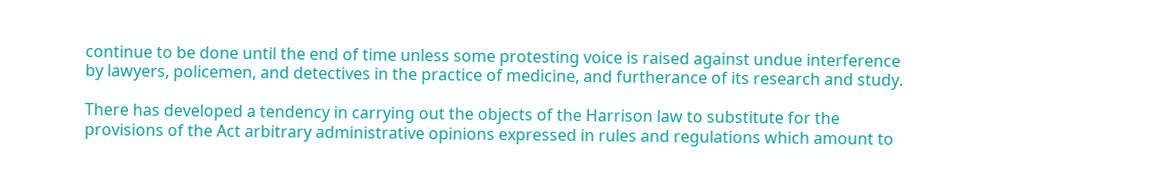continue to be done until the end of time unless some protesting voice is raised against undue interference by lawyers, policemen, and detectives in the practice of medicine, and furtherance of its research and study.

There has developed a tendency in carrying out the objects of the Harrison law to substitute for the provisions of the Act arbitrary administrative opinions expressed in rules and regulations which amount to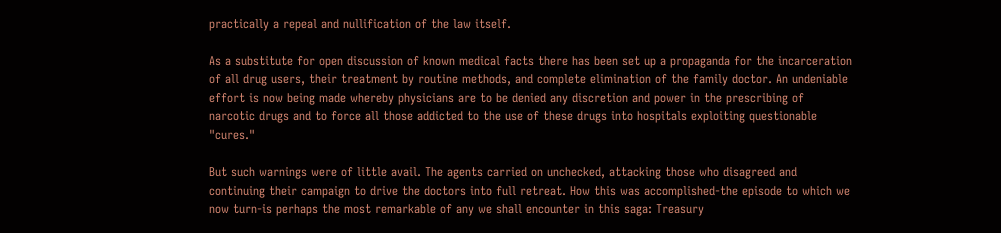practically a repeal and nullification of the law itself.

As a substitute for open discussion of known medical facts there has been set up a propaganda for the incarceration of all drug users, their treatment by routine methods, and complete elimination of the family doctor. An undeniable effort is now being made whereby physicians are to be denied any discretion and power in the prescribing of narcotic drugs and to force all those addicted to the use of these drugs into hospitals exploiting questionable "cures."

But such warnings were of little avail. The agents carried on unchecked, attacking those who disagreed and continuing their campaign to drive the doctors into full retreat. How this was accomplished-the episode to which we now turn-is perhaps the most remarkable of any we shall encounter in this saga: Treasury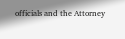officials and the Attorney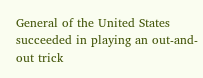General of the United States succeeded in playing an out-and-out trick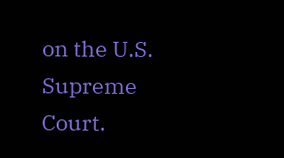on the U.S. Supreme Court.